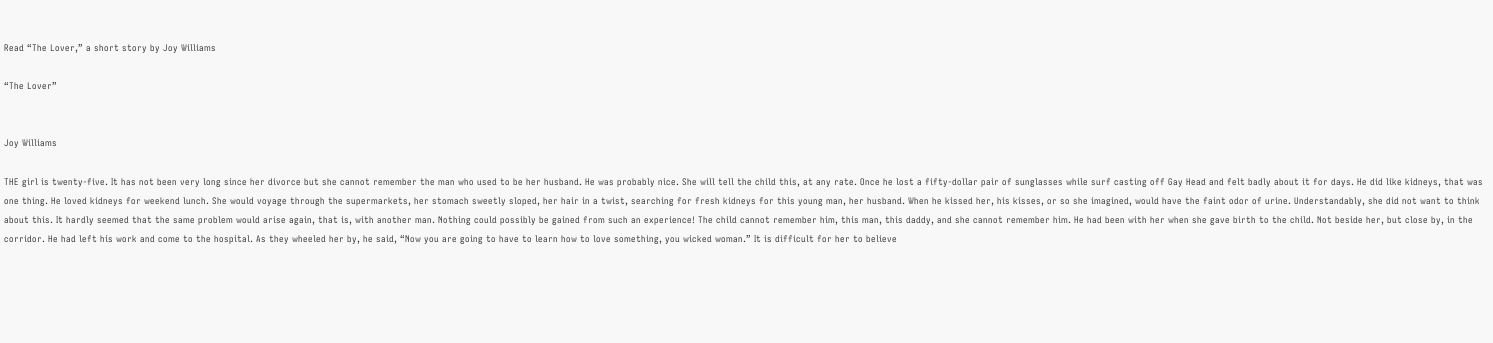Read “The Lover,” a short story by Joy Williams

“The Lover”


Joy Williams

THE girl is twenty-five. It has not been very long since her divorce but she cannot remember the man who used to be her husband. He was probably nice. She will tell the child this, at any rate. Once he lost a fifty-dollar pair of sunglasses while surf casting off Gay Head and felt badly about it for days. He did like kidneys, that was one thing. He loved kidneys for weekend lunch. She would voyage through the supermarkets, her stomach sweetly sloped, her hair in a twist, searching for fresh kidneys for this young man, her husband. When he kissed her, his kisses, or so she imagined, would have the faint odor of urine. Understandably, she did not want to think about this. It hardly seemed that the same problem would arise again, that is, with another man. Nothing could possibly be gained from such an experience! The child cannot remember him, this man, this daddy, and she cannot remember him. He had been with her when she gave birth to the child. Not beside her, but close by, in the corridor. He had left his work and come to the hospital. As they wheeled her by, he said, “Now you are going to have to learn how to love something, you wicked woman.” It is difficult for her to believe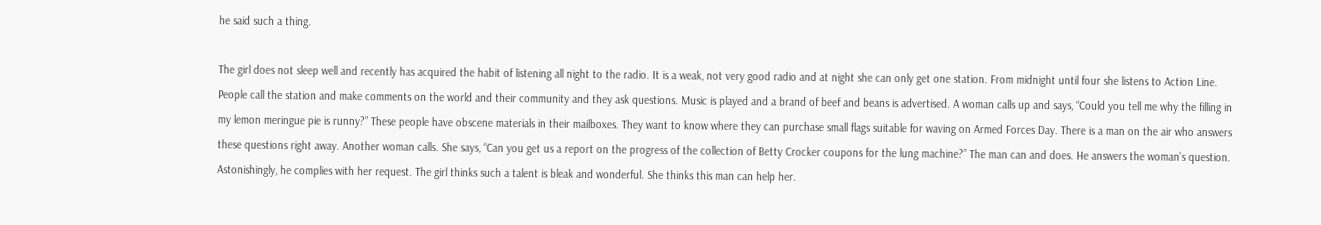he said such a thing.

The girl does not sleep well and recently has acquired the habit of listening all night to the radio. It is a weak, not very good radio and at night she can only get one station. From midnight until four she listens to Action Line. People call the station and make comments on the world and their community and they ask questions. Music is played and a brand of beef and beans is advertised. A woman calls up and says, “Could you tell me why the filling in my lemon meringue pie is runny?” These people have obscene materials in their mailboxes. They want to know where they can purchase small flags suitable for waving on Armed Forces Day. There is a man on the air who answers these questions right away. Another woman calls. She says, “Can you get us a report on the progress of the collection of Betty Crocker coupons for the lung machine?” The man can and does. He answers the woman’s question. Astonishingly, he complies with her request. The girl thinks such a talent is bleak and wonderful. She thinks this man can help her.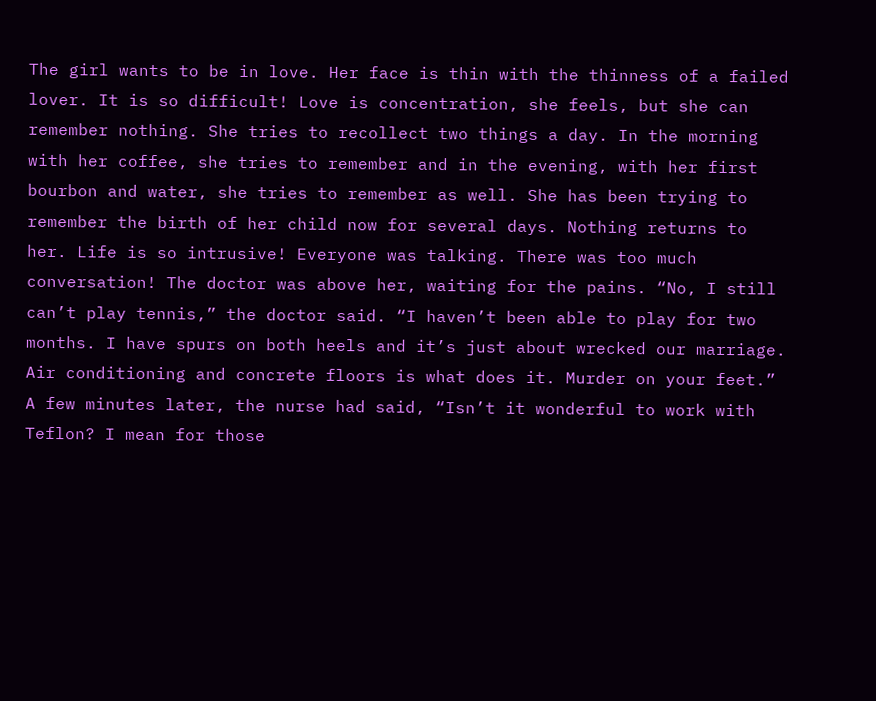The girl wants to be in love. Her face is thin with the thinness of a failed lover. It is so difficult! Love is concentration, she feels, but she can remember nothing. She tries to recollect two things a day. In the morning with her coffee, she tries to remember and in the evening, with her first bourbon and water, she tries to remember as well. She has been trying to remember the birth of her child now for several days. Nothing returns to her. Life is so intrusive! Everyone was talking. There was too much conversation! The doctor was above her, waiting for the pains. “No, I still can’t play tennis,” the doctor said. “I haven’t been able to play for two months. I have spurs on both heels and it’s just about wrecked our marriage. Air conditioning and concrete floors is what does it. Murder on your feet.” A few minutes later, the nurse had said, “Isn’t it wonderful to work with Teflon? I mean for those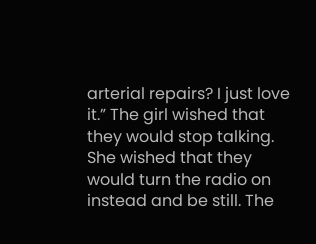arterial repairs? I just love it.” The girl wished that they would stop talking. She wished that they would turn the radio on instead and be still. The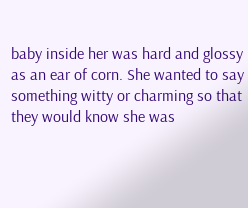baby inside her was hard and glossy as an ear of corn. She wanted to say something witty or charming so that they would know she was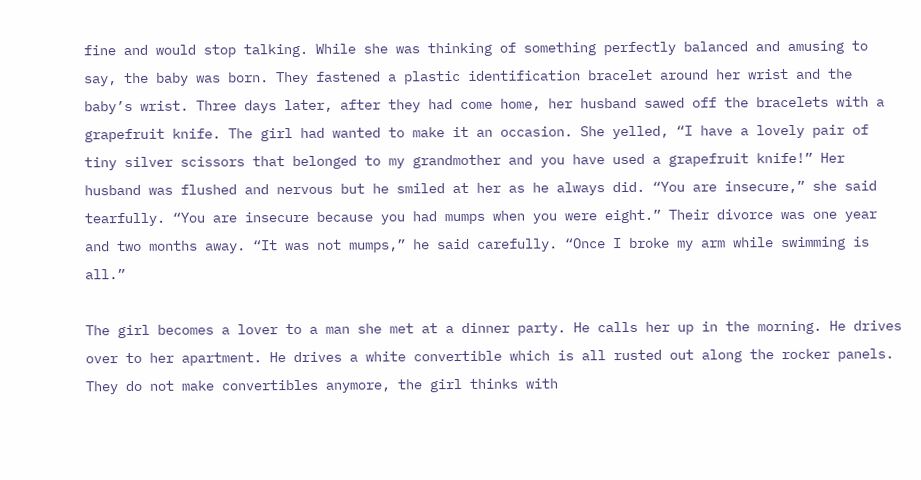fine and would stop talking. While she was thinking of something perfectly balanced and amusing to say, the baby was born. They fastened a plastic identification bracelet around her wrist and the baby’s wrist. Three days later, after they had come home, her husband sawed off the bracelets with a grapefruit knife. The girl had wanted to make it an occasion. She yelled, “I have a lovely pair of tiny silver scissors that belonged to my grandmother and you have used a grapefruit knife!” Her husband was flushed and nervous but he smiled at her as he always did. “You are insecure,” she said tearfully. “You are insecure because you had mumps when you were eight.” Their divorce was one year and two months away. “It was not mumps,” he said carefully. “Once I broke my arm while swimming is all.”

The girl becomes a lover to a man she met at a dinner party. He calls her up in the morning. He drives over to her apartment. He drives a white convertible which is all rusted out along the rocker panels. They do not make convertibles anymore, the girl thinks with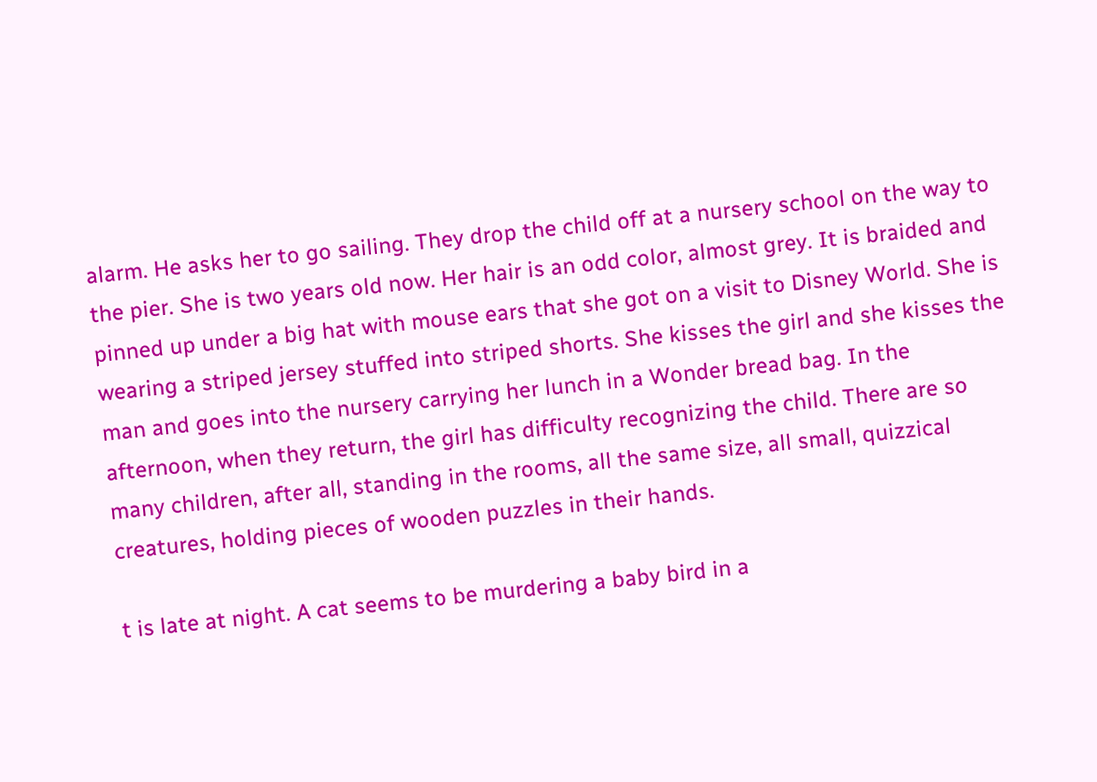alarm. He asks her to go sailing. They drop the child off at a nursery school on the way to the pier. She is two years old now. Her hair is an odd color, almost grey. It is braided and pinned up under a big hat with mouse ears that she got on a visit to Disney World. She is wearing a striped jersey stuffed into striped shorts. She kisses the girl and she kisses the man and goes into the nursery carrying her lunch in a Wonder bread bag. In the afternoon, when they return, the girl has difficulty recognizing the child. There are so many children, after all, standing in the rooms, all the same size, all small, quizzical creatures, holding pieces of wooden puzzles in their hands.

t is late at night. A cat seems to be murdering a baby bird in a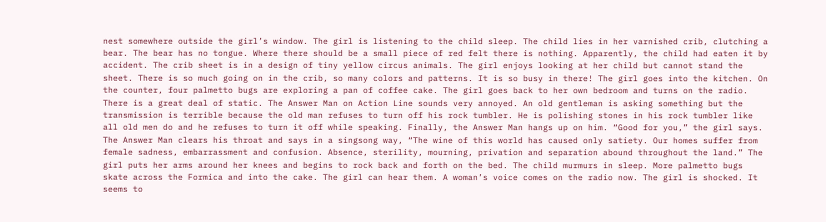nest somewhere outside the girl’s window. The girl is listening to the child sleep. The child lies in her varnished crib, clutching a bear. The bear has no tongue. Where there should be a small piece of red felt there is nothing. Apparently, the child had eaten it by accident. The crib sheet is in a design of tiny yellow circus animals. The girl enjoys looking at her child but cannot stand the sheet. There is so much going on in the crib, so many colors and patterns. It is so busy in there! The girl goes into the kitchen. On the counter, four palmetto bugs are exploring a pan of coffee cake. The girl goes back to her own bedroom and turns on the radio. There is a great deal of static. The Answer Man on Action Line sounds very annoyed. An old gentleman is asking something but the transmission is terrible because the old man refuses to turn off his rock tumbler. He is polishing stones in his rock tumbler like all old men do and he refuses to turn it off while speaking. Finally, the Answer Man hangs up on him. “Good for you,” the girl says. The Answer Man clears his throat and says in a singsong way, “The wine of this world has caused only satiety. Our homes suffer from female sadness, embarrassment and confusion. Absence, sterility, mourning, privation and separation abound throughout the land.” The girl puts her arms around her knees and begins to rock back and forth on the bed. The child murmurs in sleep. More palmetto bugs skate across the Formica and into the cake. The girl can hear them. A woman’s voice comes on the radio now. The girl is shocked. It seems to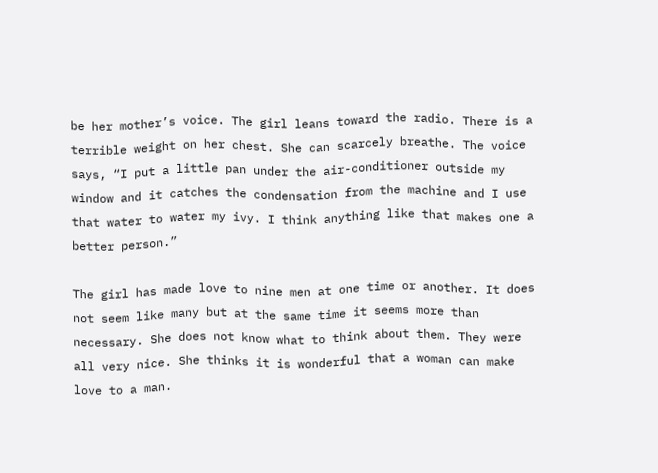be her mother’s voice. The girl leans toward the radio. There is a terrible weight on her chest. She can scarcely breathe. The voice says, “I put a little pan under the air-conditioner outside my window and it catches the condensation from the machine and I use that water to water my ivy. I think anything like that makes one a better person.”

The girl has made love to nine men at one time or another. It does not seem like many but at the same time it seems more than necessary. She does not know what to think about them. They were all very nice. She thinks it is wonderful that a woman can make love to a man.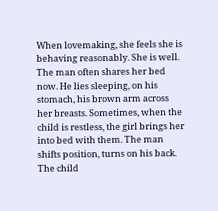When lovemaking, she feels she is behaving reasonably. She is well. The man often shares her bed now. He lies sleeping, on his stomach, his brown arm across her breasts. Sometimes, when the child is restless, the girl brings her into bed with them. The man shifts position, turns on his back. The child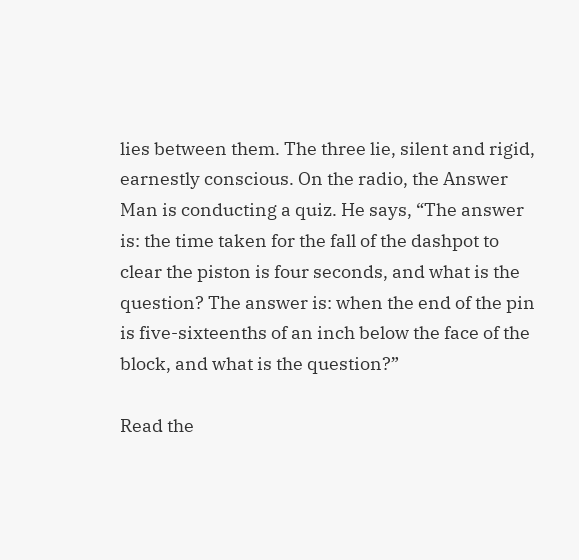lies between them. The three lie, silent and rigid, earnestly conscious. On the radio, the Answer Man is conducting a quiz. He says, “The answer is: the time taken for the fall of the dashpot to clear the piston is four seconds, and what is the question? The answer is: when the end of the pin is five-sixteenths of an inch below the face of the block, and what is the question?”

Read the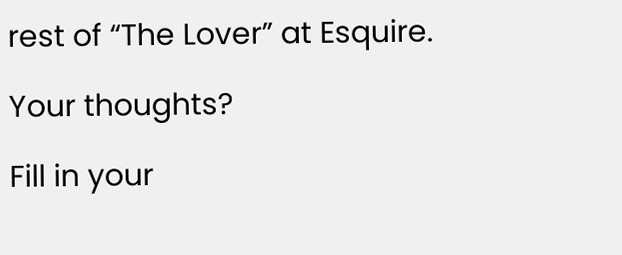rest of “The Lover” at Esquire.

Your thoughts?

Fill in your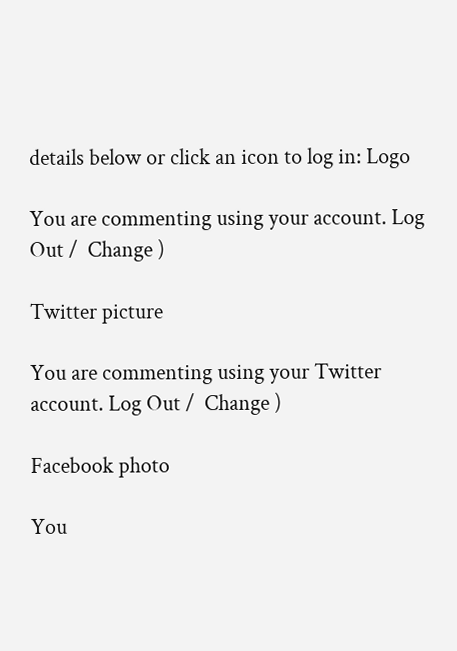details below or click an icon to log in: Logo

You are commenting using your account. Log Out /  Change )

Twitter picture

You are commenting using your Twitter account. Log Out /  Change )

Facebook photo

You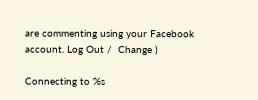are commenting using your Facebook account. Log Out /  Change )

Connecting to %s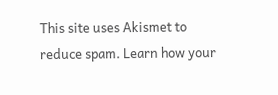This site uses Akismet to reduce spam. Learn how your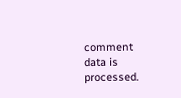comment data is processed.